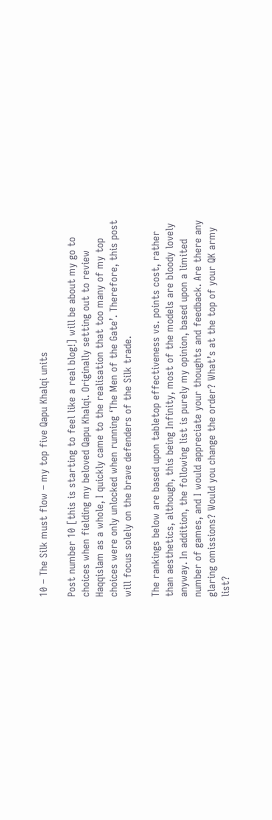10 – The Silk must flow – my top five Qapu Khalqi units

Post number 10 [this is starting to feel like a real blog!] will be about my go to choices when fielding my beloved Qapu Khalqi. Originally setting out to review Haqqislam as a whole, I quickly came to the realisation that too many of my top choices were only unlocked when running ‘The Men of the Gate’. Therefore, this post will focus solely on the brave defenders of the Silk trade.

The rankings below are based upon tabletop effectiveness vs. points cost, rather than aesthetics, although, this being Infinity, most of the models are bloody lovely anyway. In addition, the following list is purely my opinion, based upon a limited number of games, and I would appreciate your thoughts and feedback. Are there any glaring omissions? Would you change the order? What’s at the top of your QK army list?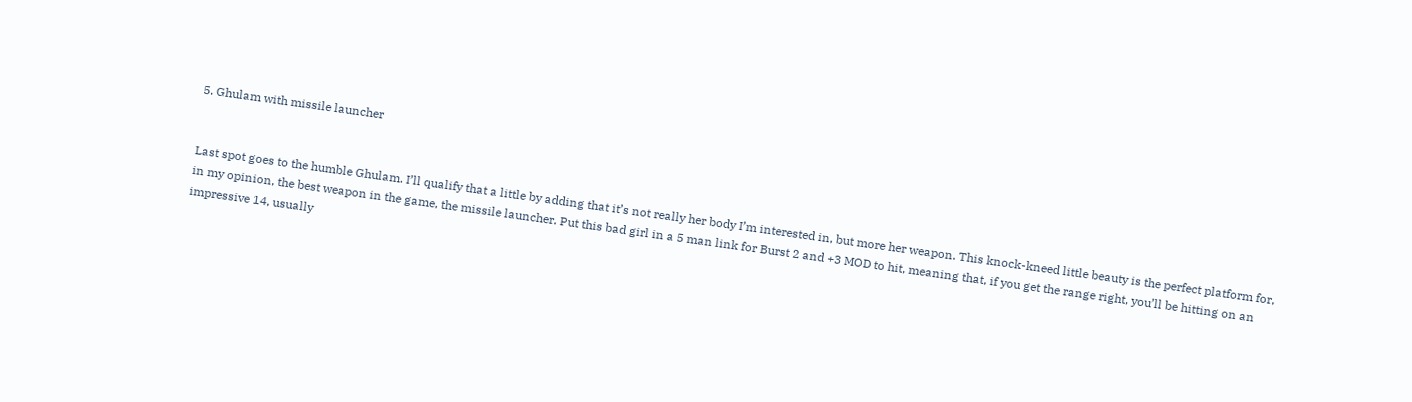5. Ghulam with missile launcher


Last spot goes to the humble Ghulam. I’ll qualify that a little by adding that it’s not really her body I’m interested in, but more her weapon. This knock-kneed little beauty is the perfect platform for, in my opinion, the best weapon in the game, the missile launcher. Put this bad girl in a 5 man link for Burst 2 and +3 MOD to hit, meaning that, if you get the range right, you’ll be hitting on an impressive 14, usually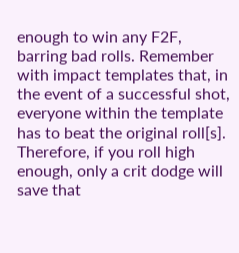enough to win any F2F, barring bad rolls. Remember with impact templates that, in the event of a successful shot, everyone within the template has to beat the original roll[s]. Therefore, if you roll high enough, only a crit dodge will save that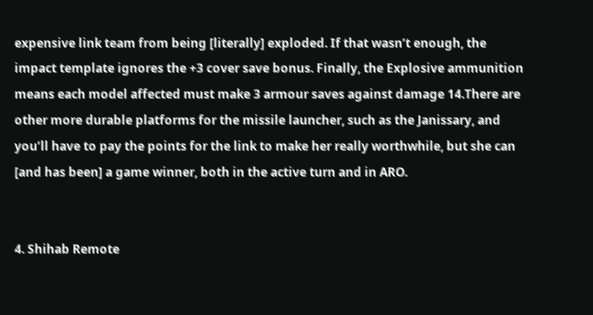expensive link team from being [literally] exploded. If that wasn’t enough, the impact template ignores the +3 cover save bonus. Finally, the Explosive ammunition means each model affected must make 3 armour saves against damage 14.There are other more durable platforms for the missile launcher, such as the Janissary, and you’ll have to pay the points for the link to make her really worthwhile, but she can [and has been] a game winner, both in the active turn and in ARO.


4. Shihab Remote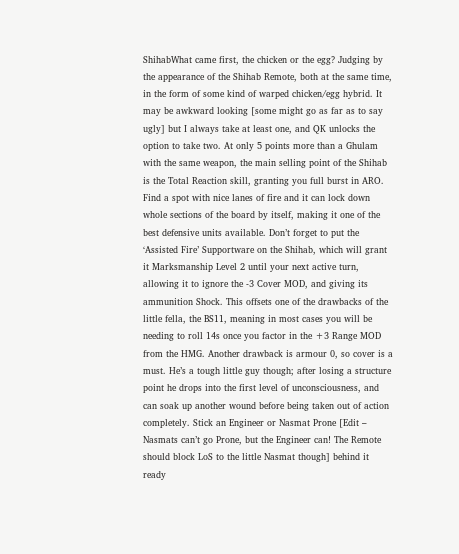ShihabWhat came first, the chicken or the egg? Judging by the appearance of the Shihab Remote, both at the same time, in the form of some kind of warped chicken/egg hybrid. It may be awkward looking [some might go as far as to say ugly] but I always take at least one, and QK unlocks the option to take two. At only 5 points more than a Ghulam with the same weapon, the main selling point of the Shihab is the Total Reaction skill, granting you full burst in ARO. Find a spot with nice lanes of fire and it can lock down whole sections of the board by itself, making it one of the best defensive units available. Don’t forget to put the ‘Assisted Fire’ Supportware on the Shihab, which will grant it Marksmanship Level 2 until your next active turn, allowing it to ignore the -3 Cover MOD, and giving its ammunition Shock. This offsets one of the drawbacks of the little fella, the BS11, meaning in most cases you will be needing to roll 14s once you factor in the +3 Range MOD from the HMG. Another drawback is armour 0, so cover is a must. He’s a tough little guy though; after losing a structure point he drops into the first level of unconsciousness, and can soak up another wound before being taken out of action completely. Stick an Engineer or Nasmat Prone [Edit – Nasmats can’t go Prone, but the Engineer can! The Remote should block LoS to the little Nasmat though] behind it ready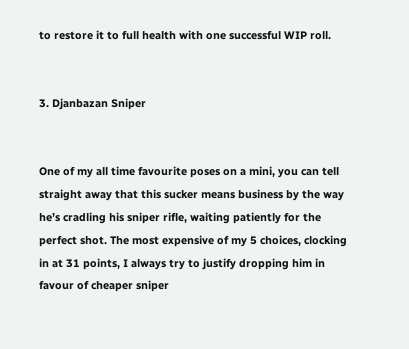to restore it to full health with one successful WIP roll.


3. Djanbazan Sniper


One of my all time favourite poses on a mini, you can tell straight away that this sucker means business by the way he’s cradling his sniper rifle, waiting patiently for the perfect shot. The most expensive of my 5 choices, clocking in at 31 points, I always try to justify dropping him in favour of cheaper sniper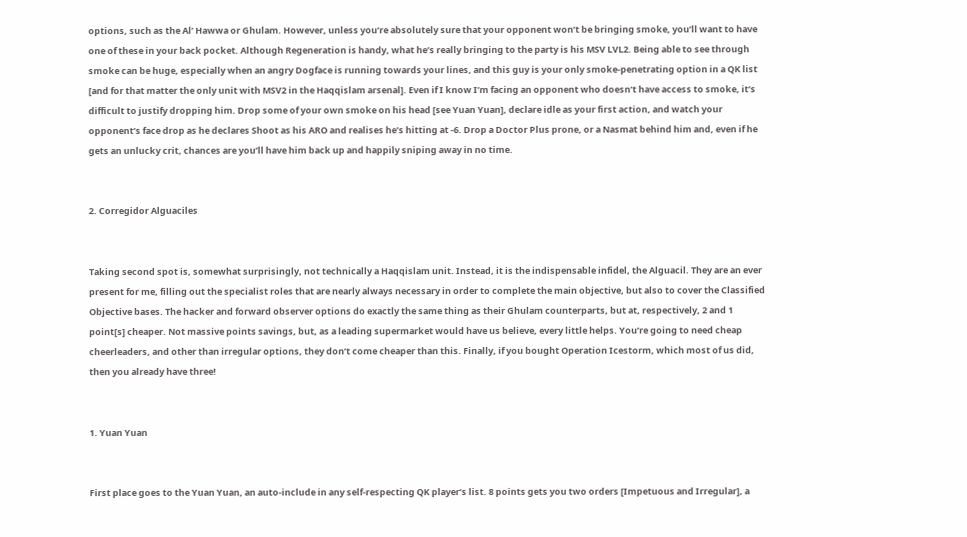options, such as the Al’ Hawwa or Ghulam. However, unless you’re absolutely sure that your opponent won’t be bringing smoke, you’ll want to have one of these in your back pocket. Although Regeneration is handy, what he’s really bringing to the party is his MSV LVL2. Being able to see through smoke can be huge, especially when an angry Dogface is running towards your lines, and this guy is your only smoke-penetrating option in a QK list [and for that matter the only unit with MSV2 in the Haqqislam arsenal]. Even if I know I’m facing an opponent who doesn’t have access to smoke, it’s difficult to justify dropping him. Drop some of your own smoke on his head [see Yuan Yuan], declare idle as your first action, and watch your opponent’s face drop as he declares Shoot as his ARO and realises he’s hitting at -6. Drop a Doctor Plus prone, or a Nasmat behind him and, even if he gets an unlucky crit, chances are you’ll have him back up and happily sniping away in no time.


2. Corregidor Alguaciles


Taking second spot is, somewhat surprisingly, not technically a Haqqislam unit. Instead, it is the indispensable infidel, the Alguacil. They are an ever present for me, filling out the specialist roles that are nearly always necessary in order to complete the main objective, but also to cover the Classified Objective bases. The hacker and forward observer options do exactly the same thing as their Ghulam counterparts, but at, respectively, 2 and 1 point[s] cheaper. Not massive points savings, but, as a leading supermarket would have us believe, every little helps. You’re going to need cheap cheerleaders, and other than irregular options, they don’t come cheaper than this. Finally, if you bought Operation Icestorm, which most of us did, then you already have three!


1. Yuan Yuan


First place goes to the Yuan Yuan, an auto-include in any self-respecting QK player’s list. 8 points gets you two orders [Impetuous and Irregular], a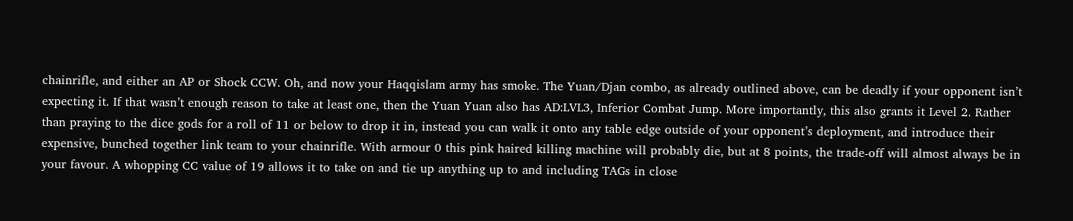chainrifle, and either an AP or Shock CCW. Oh, and now your Haqqislam army has smoke. The Yuan/Djan combo, as already outlined above, can be deadly if your opponent isn’t expecting it. If that wasn’t enough reason to take at least one, then the Yuan Yuan also has AD:LVL3, Inferior Combat Jump. More importantly, this also grants it Level 2. Rather than praying to the dice gods for a roll of 11 or below to drop it in, instead you can walk it onto any table edge outside of your opponent’s deployment, and introduce their expensive, bunched together link team to your chainrifle. With armour 0 this pink haired killing machine will probably die, but at 8 points, the trade-off will almost always be in your favour. A whopping CC value of 19 allows it to take on and tie up anything up to and including TAGs in close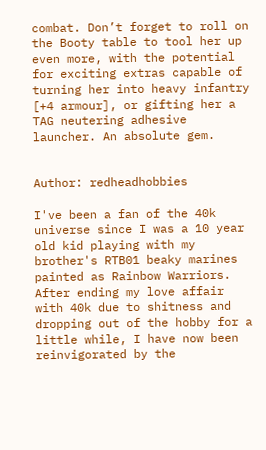combat. Don’t forget to roll on the Booty table to tool her up even more, with the potential for exciting extras capable of turning her into heavy infantry [+4 armour], or gifting her a TAG neutering adhesive launcher. An absolute gem.


Author: redheadhobbies

I've been a fan of the 40k universe since I was a 10 year old kid playing with my brother's RTB01 beaky marines painted as Rainbow Warriors. After ending my love affair with 40k due to shitness and dropping out of the hobby for a little while, I have now been reinvigorated by the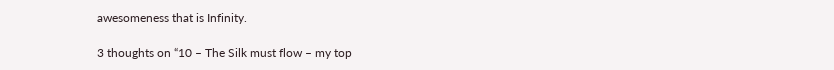awesomeness that is Infinity.

3 thoughts on “10 – The Silk must flow – my top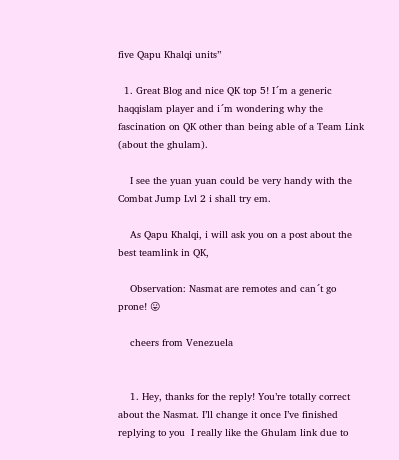five Qapu Khalqi units”

  1. Great Blog and nice QK top 5! I´m a generic haqqislam player and i´m wondering why the fascination on QK other than being able of a Team Link (about the ghulam).

    I see the yuan yuan could be very handy with the Combat Jump Lvl 2 i shall try em.

    As Qapu Khalqi, i will ask you on a post about the best teamlink in QK,

    Observation: Nasmat are remotes and can´t go prone! 😛

    cheers from Venezuela


    1. Hey, thanks for the reply! You’re totally correct about the Nasmat. I’ll change it once I’ve finished replying to you  I really like the Ghulam link due to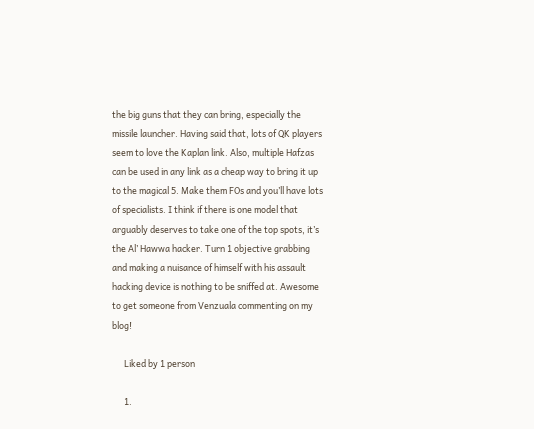the big guns that they can bring, especially the missile launcher. Having said that, lots of QK players seem to love the Kaplan link. Also, multiple Hafzas can be used in any link as a cheap way to bring it up to the magical 5. Make them FOs and you’ll have lots of specialists. I think if there is one model that arguably deserves to take one of the top spots, it’s the Al’ Hawwa hacker. Turn 1 objective grabbing and making a nuisance of himself with his assault hacking device is nothing to be sniffed at. Awesome to get someone from Venzuala commenting on my blog!

      Liked by 1 person

      1.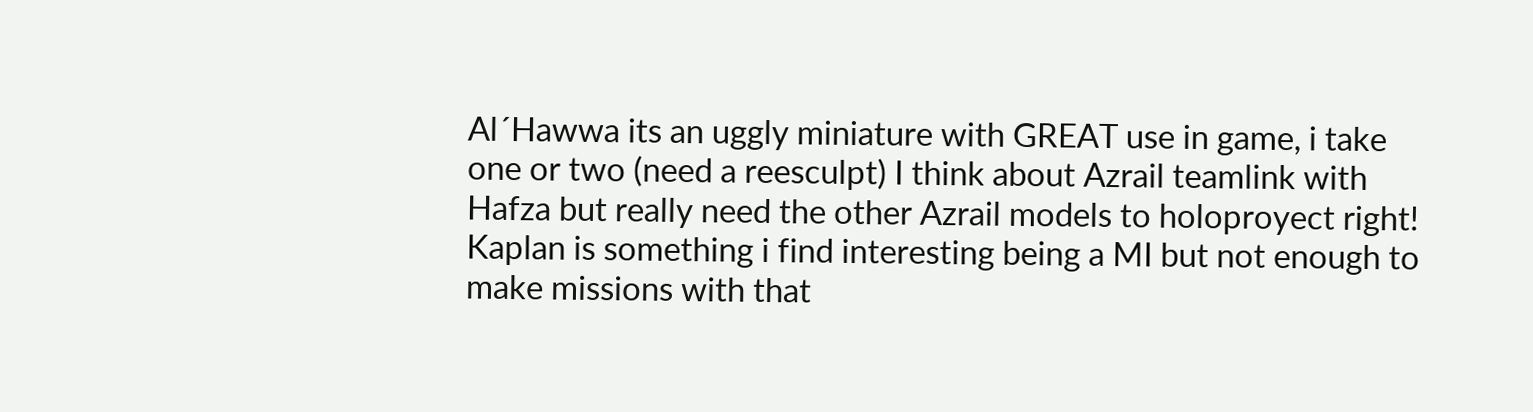Al´Hawwa its an uggly miniature with GREAT use in game, i take one or two (need a reesculpt) I think about Azrail teamlink with Hafza but really need the other Azrail models to holoproyect right! Kaplan is something i find interesting being a MI but not enough to make missions with that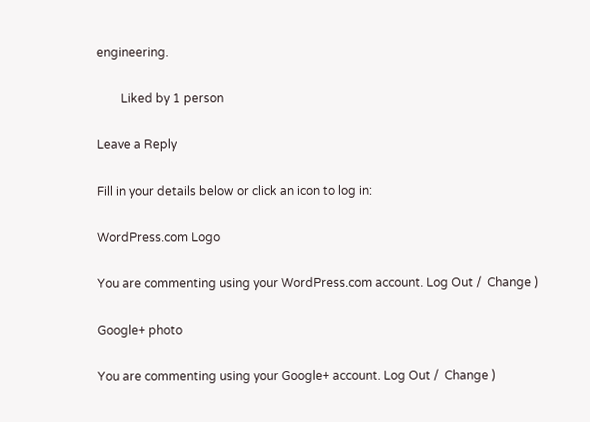engineering.

        Liked by 1 person

Leave a Reply

Fill in your details below or click an icon to log in:

WordPress.com Logo

You are commenting using your WordPress.com account. Log Out /  Change )

Google+ photo

You are commenting using your Google+ account. Log Out /  Change )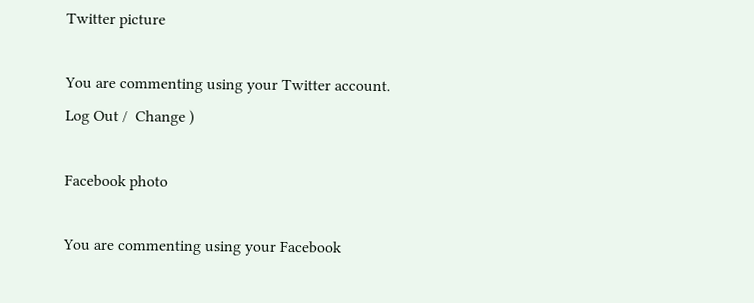Twitter picture

You are commenting using your Twitter account. Log Out /  Change )

Facebook photo

You are commenting using your Facebook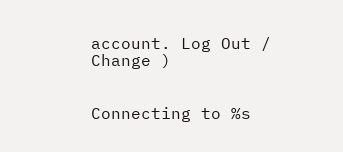account. Log Out /  Change )


Connecting to %s